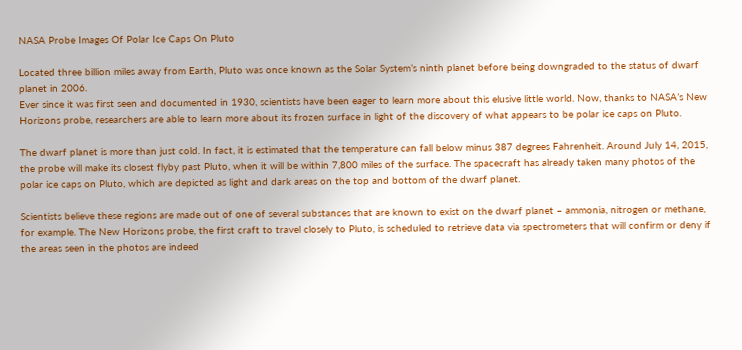NASA Probe Images Of Polar Ice Caps On Pluto

Located three billion miles away from Earth, Pluto was once known as the Solar System’s ninth planet before being downgraded to the status of dwarf planet in 2006.
Ever since it was first seen and documented in 1930, scientists have been eager to learn more about this elusive little world. Now, thanks to NASA’s New Horizons probe, researchers are able to learn more about its frozen surface in light of the discovery of what appears to be polar ice caps on Pluto.

The dwarf planet is more than just cold. In fact, it is estimated that the temperature can fall below minus 387 degrees Fahrenheit. Around July 14, 2015, the probe will make its closest flyby past Pluto, when it will be within 7,800 miles of the surface. The spacecraft has already taken many photos of the polar ice caps on Pluto, which are depicted as light and dark areas on the top and bottom of the dwarf planet.

Scientists believe these regions are made out of one of several substances that are known to exist on the dwarf planet – ammonia, nitrogen or methane, for example. The New Horizons probe, the first craft to travel closely to Pluto, is scheduled to retrieve data via spectrometers that will confirm or deny if the areas seen in the photos are indeed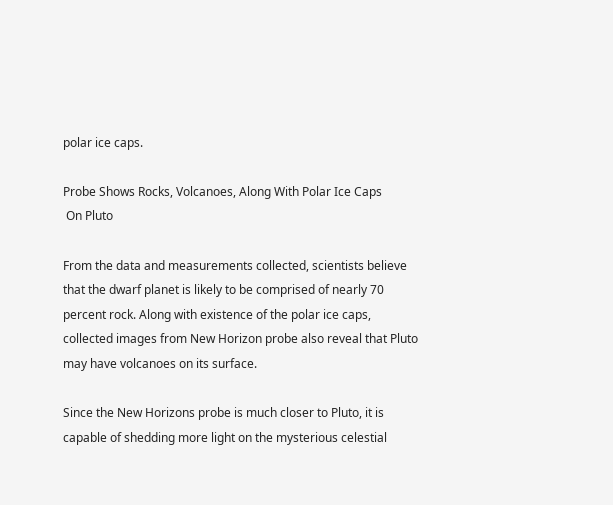polar ice caps.

Probe Shows Rocks, Volcanoes, Along With Polar Ice Caps
 On Pluto

From the data and measurements collected, scientists believe that the dwarf planet is likely to be comprised of nearly 70 percent rock. Along with existence of the polar ice caps, collected images from New Horizon probe also reveal that Pluto may have volcanoes on its surface.

Since the New Horizons probe is much closer to Pluto, it is capable of shedding more light on the mysterious celestial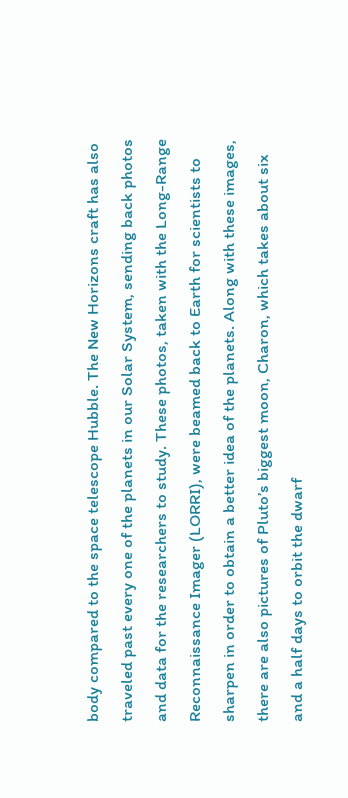body compared to the space telescope Hubble. The New Horizons craft has also traveled past every one of the planets in our Solar System, sending back photos and data for the researchers to study. These photos, taken with the Long-Range Reconnaissance Imager (LORRI), were beamed back to Earth for scientists to sharpen in order to obtain a better idea of the planets. Along with these images, there are also pictures of Pluto’s biggest moon, Charon, which takes about six and a half days to orbit the dwarf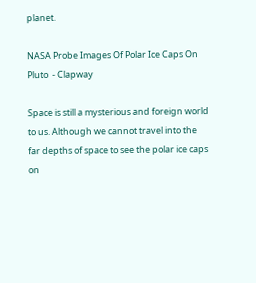planet.

NASA Probe Images Of Polar Ice Caps On Pluto  - Clapway

Space is still a mysterious and foreign world to us. Although we cannot travel into the far depths of space to see the polar ice caps on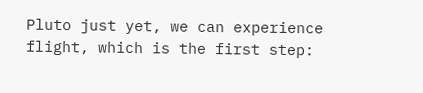Pluto just yet, we can experience flight, which is the first step: